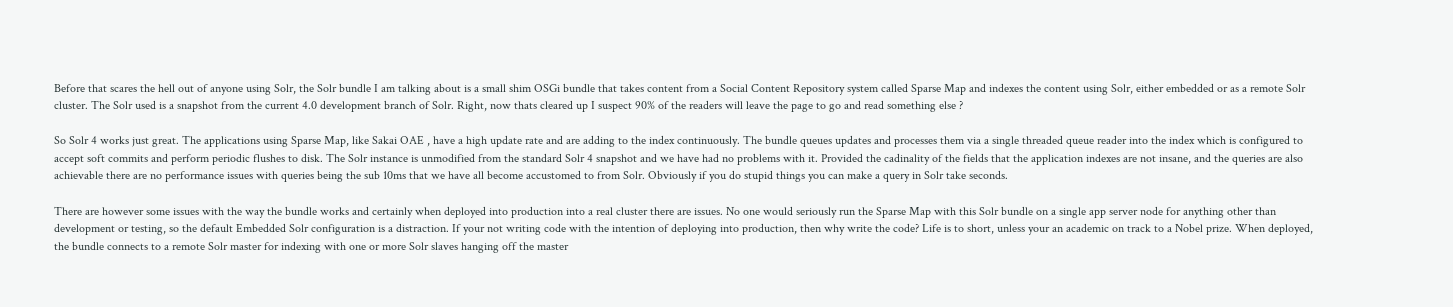Before that scares the hell out of anyone using Solr, the Solr bundle I am talking about is a small shim OSGi bundle that takes content from a Social Content Repository system called Sparse Map and indexes the content using Solr, either embedded or as a remote Solr cluster. The Solr used is a snapshot from the current 4.0 development branch of Solr. Right, now thats cleared up I suspect 90% of the readers will leave the page to go and read something else ?

So Solr 4 works just great. The applications using Sparse Map, like Sakai OAE , have a high update rate and are adding to the index continuously. The bundle queues updates and processes them via a single threaded queue reader into the index which is configured to accept soft commits and perform periodic flushes to disk. The Solr instance is unmodified from the standard Solr 4 snapshot and we have had no problems with it. Provided the cadinality of the fields that the application indexes are not insane, and the queries are also achievable there are no performance issues with queries being the sub 10ms that we have all become accustomed to from Solr. Obviously if you do stupid things you can make a query in Solr take seconds.

There are however some issues with the way the bundle works and certainly when deployed into production into a real cluster there are issues. No one would seriously run the Sparse Map with this Solr bundle on a single app server node for anything other than development or testing, so the default Embedded Solr configuration is a distraction. If your not writing code with the intention of deploying into production, then why write the code? Life is to short, unless your an academic on track to a Nobel prize. When deployed, the bundle connects to a remote Solr master for indexing with one or more Solr slaves hanging off the master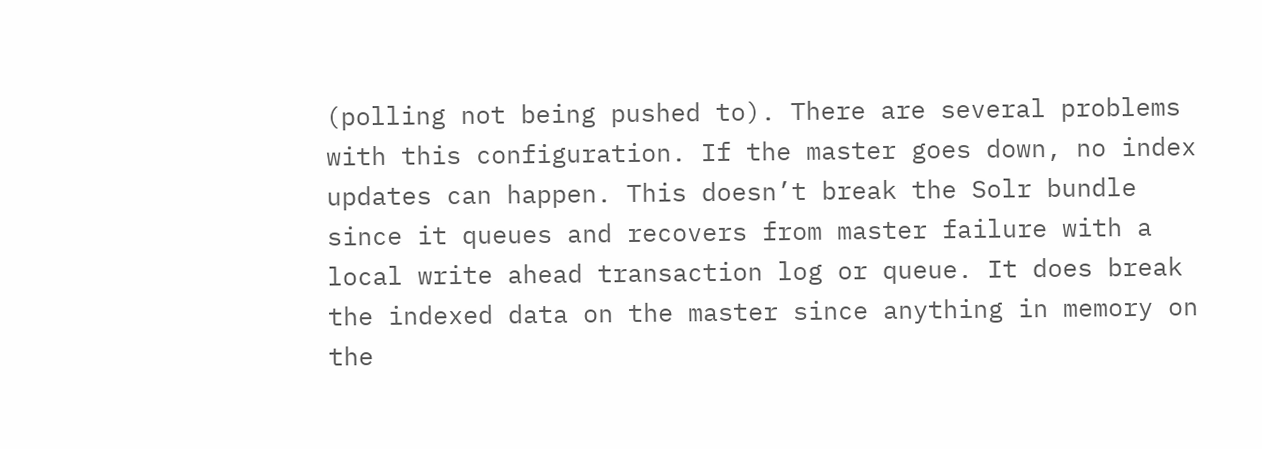(polling not being pushed to). There are several problems with this configuration. If the master goes down, no index updates can happen. This doesn’t break the Solr bundle since it queues and recovers from master failure with a local write ahead transaction log or queue. It does break the indexed data on the master since anything in memory on the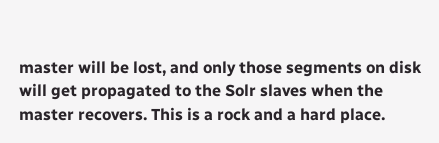master will be lost, and only those segments on disk will get propagated to the Solr slaves when the master recovers. This is a rock and a hard place.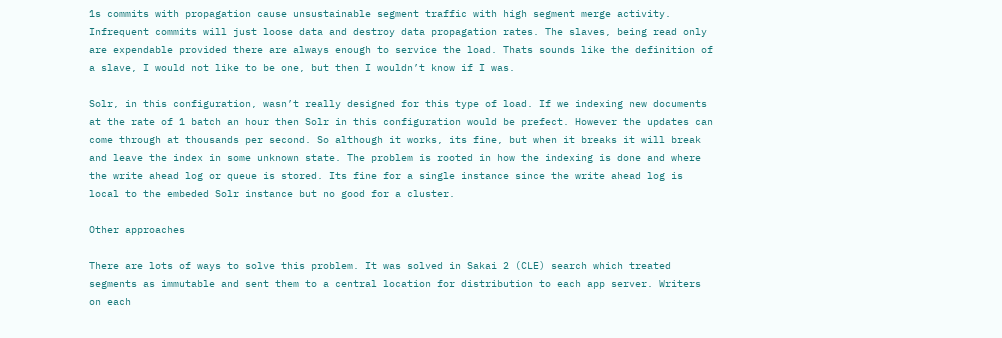1s commits with propagation cause unsustainable segment traffic with high segment merge activity. Infrequent commits will just loose data and destroy data propagation rates. The slaves, being read only are expendable provided there are always enough to service the load. Thats sounds like the definition of a slave, I would not like to be one, but then I wouldn’t know if I was.

Solr, in this configuration, wasn’t really designed for this type of load. If we indexing new documents at the rate of 1 batch an hour then Solr in this configuration would be prefect. However the updates can come through at thousands per second. So although it works, its fine, but when it breaks it will break and leave the index in some unknown state. The problem is rooted in how the indexing is done and where the write ahead log or queue is stored. Its fine for a single instance since the write ahead log is local to the embeded Solr instance but no good for a cluster.

Other approaches

There are lots of ways to solve this problem. It was solved in Sakai 2 (CLE) search which treated segments as immutable and sent them to a central location for distribution to each app server. Writers on each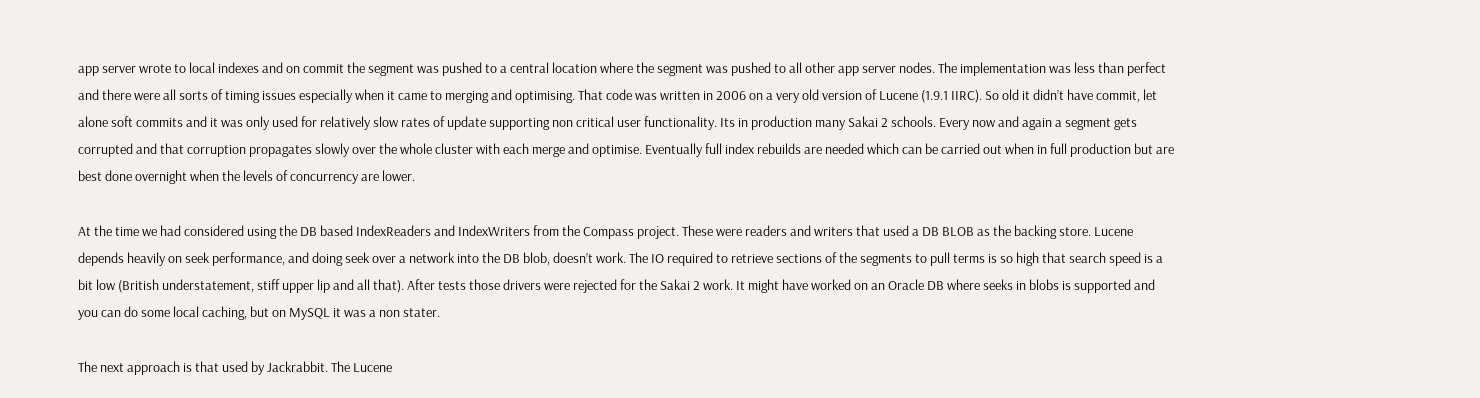app server wrote to local indexes and on commit the segment was pushed to a central location where the segment was pushed to all other app server nodes. The implementation was less than perfect and there were all sorts of timing issues especially when it came to merging and optimising. That code was written in 2006 on a very old version of Lucene (1.9.1 IIRC). So old it didn’t have commit, let alone soft commits and it was only used for relatively slow rates of update supporting non critical user functionality. Its in production many Sakai 2 schools. Every now and again a segment gets corrupted and that corruption propagates slowly over the whole cluster with each merge and optimise. Eventually full index rebuilds are needed which can be carried out when in full production but are best done overnight when the levels of concurrency are lower.

At the time we had considered using the DB based IndexReaders and IndexWriters from the Compass project. These were readers and writers that used a DB BLOB as the backing store. Lucene depends heavily on seek performance, and doing seek over a network into the DB blob, doesn’t work. The IO required to retrieve sections of the segments to pull terms is so high that search speed is a bit low (British understatement, stiff upper lip and all that). After tests those drivers were rejected for the Sakai 2 work. It might have worked on an Oracle DB where seeks in blobs is supported and you can do some local caching, but on MySQL it was a non stater.

The next approach is that used by Jackrabbit. The Lucene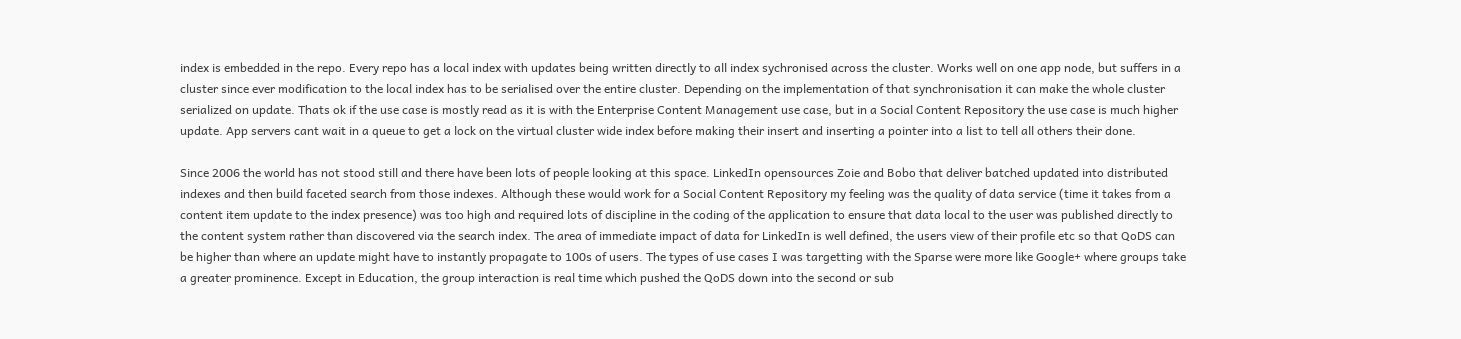index is embedded in the repo. Every repo has a local index with updates being written directly to all index sychronised across the cluster. Works well on one app node, but suffers in a cluster since ever modification to the local index has to be serialised over the entire cluster. Depending on the implementation of that synchronisation it can make the whole cluster serialized on update. Thats ok if the use case is mostly read as it is with the Enterprise Content Management use case, but in a Social Content Repository the use case is much higher update. App servers cant wait in a queue to get a lock on the virtual cluster wide index before making their insert and inserting a pointer into a list to tell all others their done.

Since 2006 the world has not stood still and there have been lots of people looking at this space. LinkedIn opensources Zoie and Bobo that deliver batched updated into distributed indexes and then build faceted search from those indexes. Although these would work for a Social Content Repository my feeling was the quality of data service (time it takes from a content item update to the index presence) was too high and required lots of discipline in the coding of the application to ensure that data local to the user was published directly to the content system rather than discovered via the search index. The area of immediate impact of data for LinkedIn is well defined, the users view of their profile etc so that QoDS can be higher than where an update might have to instantly propagate to 100s of users. The types of use cases I was targetting with the Sparse were more like Google+ where groups take a greater prominence. Except in Education, the group interaction is real time which pushed the QoDS down into the second or sub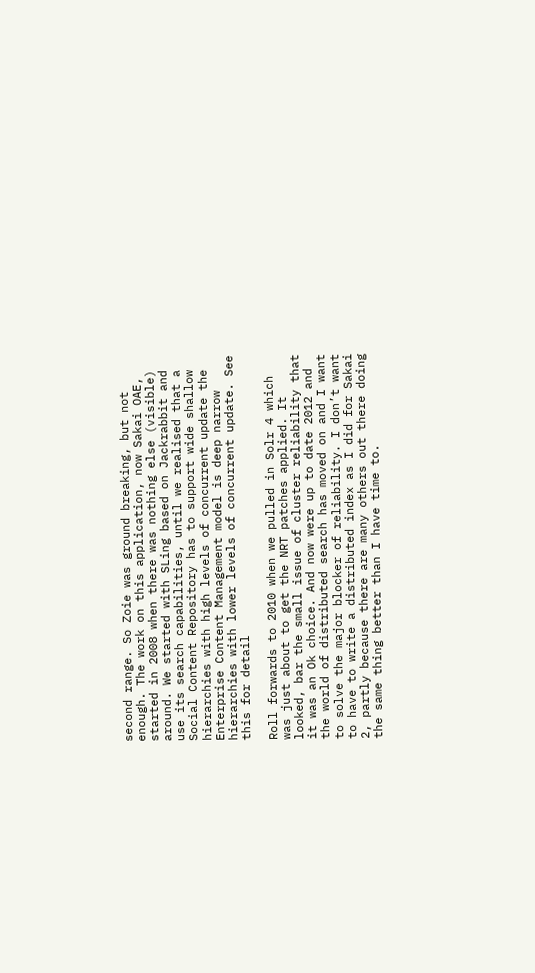second range. So Zoie was ground breaking, but not enough. The work on this application, now Sakai OAE, started in 2008 when there was nothing else (visible) around. We started with SLing based on Jackrabbit and use its search capabilities, until we realised that a Social Content Repository has to support wide shallow hierarchies with high levels of concurrent update the Enterprise Content Management model is deep narrow hierarchies with lower levels of concurrent update. See this for detail

Roll forwards to 2010 when we pulled in Solr 4 which was just about to get the NRT patches applied. It looked, bar the small issue of cluster reliability that it was an Ok choice. And now were up to date 2012 and the world of distributed search has moved on and I want to solve the major blocker of reliability. I don’t want to have to write a distributed index as I did for Sakai 2, partly because there are many others out there doing the same thing better than I have time to.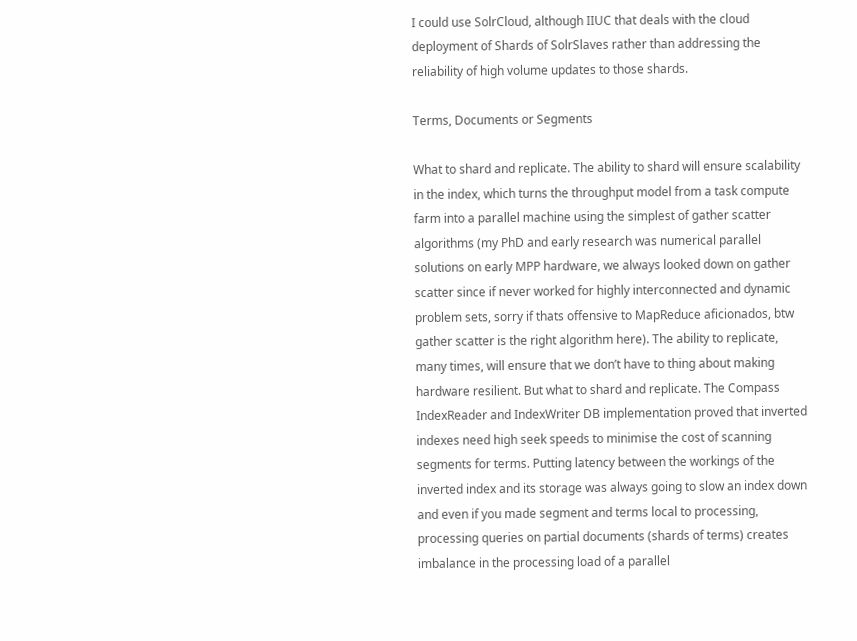I could use SolrCloud, although IIUC that deals with the cloud deployment of Shards of SolrSlaves rather than addressing the reliability of high volume updates to those shards.

Terms, Documents or Segments

What to shard and replicate. The ability to shard will ensure scalability in the index, which turns the throughput model from a task compute farm into a parallel machine using the simplest of gather scatter algorithms (my PhD and early research was numerical parallel solutions on early MPP hardware, we always looked down on gather scatter since if never worked for highly interconnected and dynamic problem sets, sorry if thats offensive to MapReduce aficionados, btw gather scatter is the right algorithm here). The ability to replicate, many times, will ensure that we don’t have to thing about making hardware resilient. But what to shard and replicate. The Compass IndexReader and IndexWriter DB implementation proved that inverted indexes need high seek speeds to minimise the cost of scanning segments for terms. Putting latency between the workings of the inverted index and its storage was always going to slow an index down and even if you made segment and terms local to processing, processing queries on partial documents (shards of terms) creates imbalance in the processing load of a parallel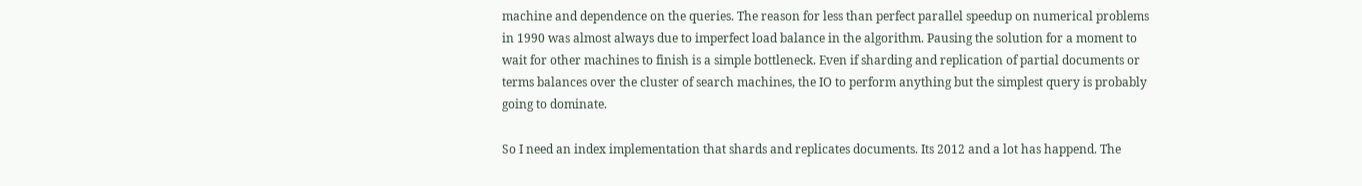machine and dependence on the queries. The reason for less than perfect parallel speedup on numerical problems in 1990 was almost always due to imperfect load balance in the algorithm. Pausing the solution for a moment to wait for other machines to finish is a simple bottleneck. Even if sharding and replication of partial documents or terms balances over the cluster of search machines, the IO to perform anything but the simplest query is probably going to dominate.

So I need an index implementation that shards and replicates documents. Its 2012 and a lot has happend. The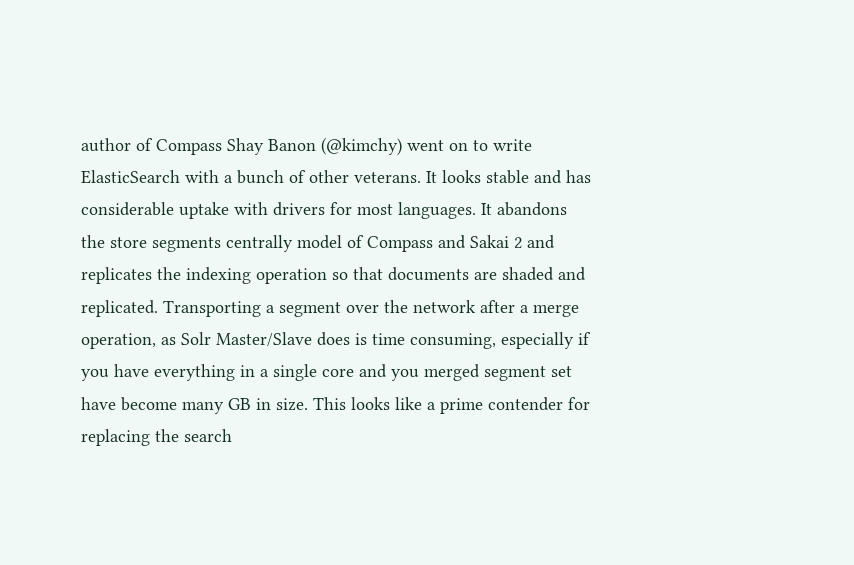author of Compass Shay Banon (@kimchy) went on to write ElasticSearch with a bunch of other veterans. It looks stable and has considerable uptake with drivers for most languages. It abandons the store segments centrally model of Compass and Sakai 2 and replicates the indexing operation so that documents are shaded and replicated. Transporting a segment over the network after a merge operation, as Solr Master/Slave does is time consuming, especially if you have everything in a single core and you merged segment set have become many GB in size. This looks like a prime contender for replacing the search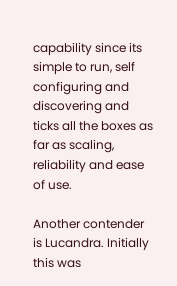capability since its simple to run, self configuring and discovering and ticks all the boxes as far as scaling, reliability and ease of use.

Another contender is Lucandra. Initially this was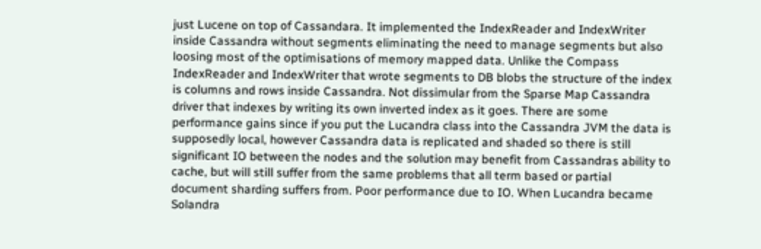just Lucene on top of Cassandara. It implemented the IndexReader and IndexWriter inside Cassandra without segments eliminating the need to manage segments but also loosing most of the optimisations of memory mapped data. Unlike the Compass IndexReader and IndexWriter that wrote segments to DB blobs the structure of the index is columns and rows inside Cassandra. Not dissimular from the Sparse Map Cassandra driver that indexes by writing its own inverted index as it goes. There are some performance gains since if you put the Lucandra class into the Cassandra JVM the data is supposedly local, however Cassandra data is replicated and shaded so there is still significant IO between the nodes and the solution may benefit from Cassandras ability to cache, but will still suffer from the same problems that all term based or partial document sharding suffers from. Poor performance due to IO. When Lucandra became Solandra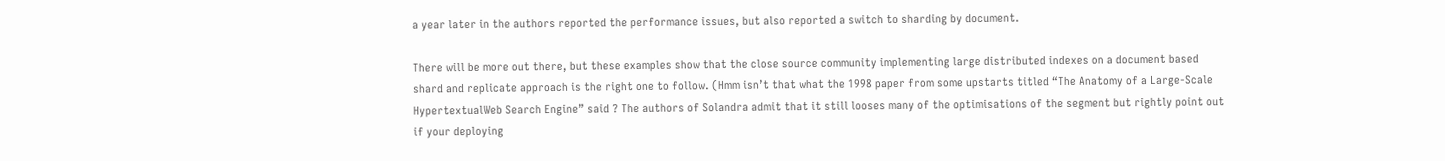a year later in the authors reported the performance issues, but also reported a switch to sharding by document.

There will be more out there, but these examples show that the close source community implementing large distributed indexes on a document based shard and replicate approach is the right one to follow. (Hmm isn’t that what the 1998 paper from some upstarts titled “The Anatomy of a Large-Scale HypertextualWeb Search Engine” said ? The authors of Solandra admit that it still looses many of the optimisations of the segment but rightly point out if your deploying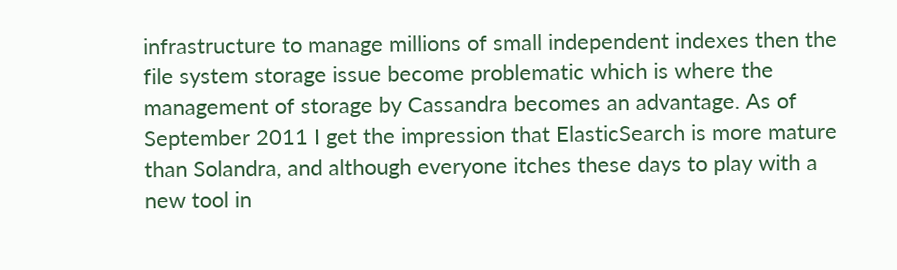infrastructure to manage millions of small independent indexes then the file system storage issue become problematic which is where the management of storage by Cassandra becomes an advantage. As of September 2011 I get the impression that ElasticSearch is more mature than Solandra, and although everyone itches these days to play with a new tool in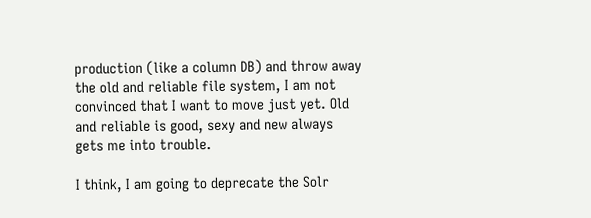production (like a column DB) and throw away the old and reliable file system, I am not convinced that I want to move just yet. Old and reliable is good, sexy and new always gets me into trouble.

I think, I am going to deprecate the Solr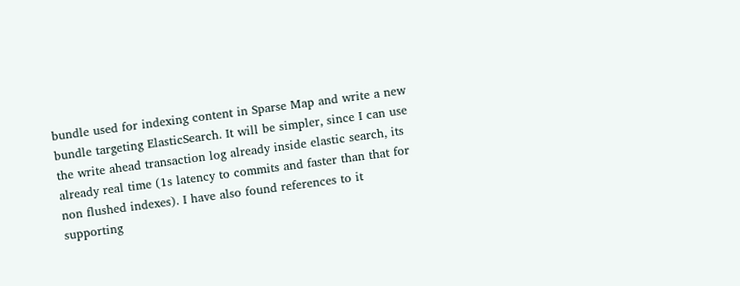bundle used for indexing content in Sparse Map and write a new bundle targeting ElasticSearch. It will be simpler, since I can use the write ahead transaction log already inside elastic search, its already real time (1s latency to commits and faster than that for non flushed indexes). I have also found references to it supporting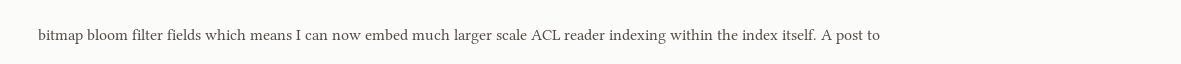bitmap bloom filter fields which means I can now embed much larger scale ACL reader indexing within the index itself. A post to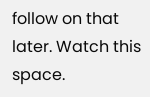follow on that later. Watch this space.